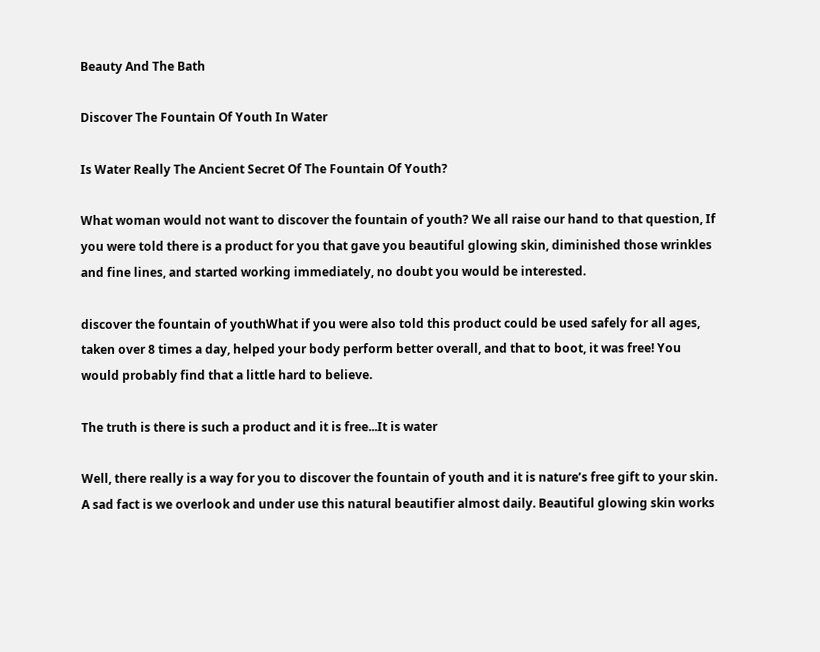Beauty And The Bath

Discover The Fountain Of Youth In Water

Is Water Really The Ancient Secret Of The Fountain Of Youth?

What woman would not want to discover the fountain of youth? We all raise our hand to that question, If you were told there is a product for you that gave you beautiful glowing skin, diminished those wrinkles and fine lines, and started working immediately, no doubt you would be interested.

discover the fountain of youthWhat if you were also told this product could be used safely for all ages, taken over 8 times a day, helped your body perform better overall, and that to boot, it was free! You would probably find that a little hard to believe.

The truth is there is such a product and it is free...It is water

Well, there really is a way for you to discover the fountain of youth and it is nature’s free gift to your skin. A sad fact is we overlook and under use this natural beautifier almost daily. Beautiful glowing skin works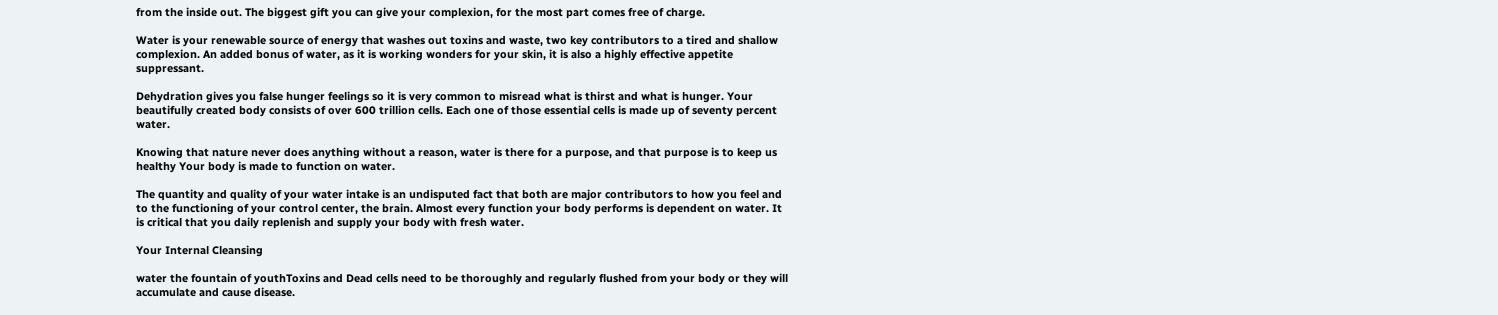from the inside out. The biggest gift you can give your complexion, for the most part comes free of charge.

Water is your renewable source of energy that washes out toxins and waste, two key contributors to a tired and shallow complexion. An added bonus of water, as it is working wonders for your skin, it is also a highly effective appetite suppressant.

Dehydration gives you false hunger feelings so it is very common to misread what is thirst and what is hunger. Your beautifully created body consists of over 600 trillion cells. Each one of those essential cells is made up of seventy percent water.

Knowing that nature never does anything without a reason, water is there for a purpose, and that purpose is to keep us healthy Your body is made to function on water.

The quantity and quality of your water intake is an undisputed fact that both are major contributors to how you feel and to the functioning of your control center, the brain. Almost every function your body performs is dependent on water. It is critical that you daily replenish and supply your body with fresh water.

Your Internal Cleansing

water the fountain of youthToxins and Dead cells need to be thoroughly and regularly flushed from your body or they will accumulate and cause disease.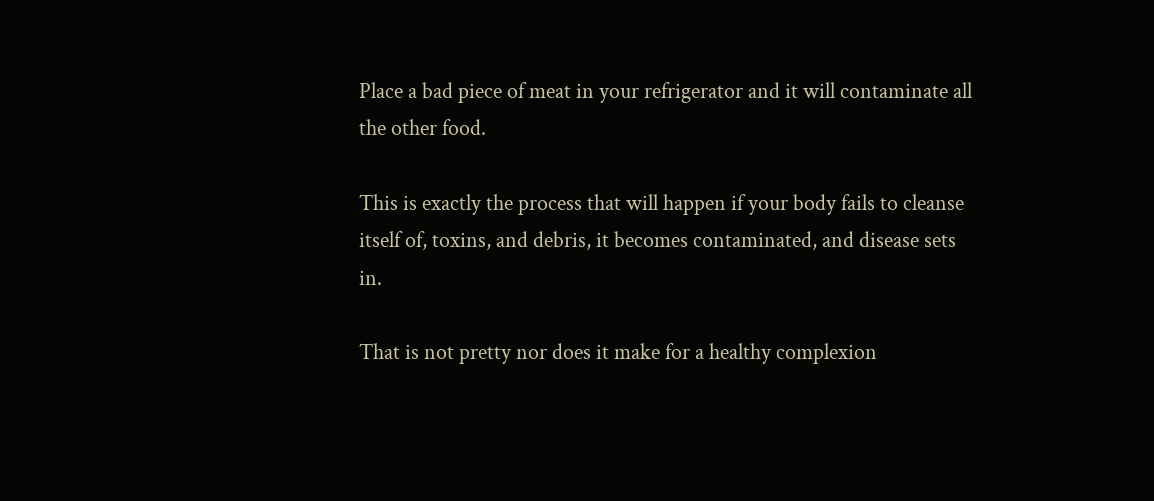Place a bad piece of meat in your refrigerator and it will contaminate all the other food.

This is exactly the process that will happen if your body fails to cleanse itself of, toxins, and debris, it becomes contaminated, and disease sets in.

That is not pretty nor does it make for a healthy complexion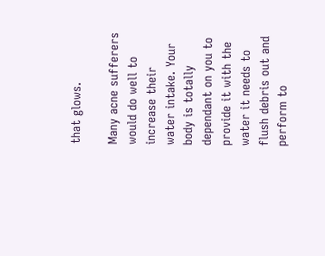that glows.

Many acne sufferers would do well to increase their water intake. Your body is totally dependant on you to provide it with the water it needs to flush debris out and perform to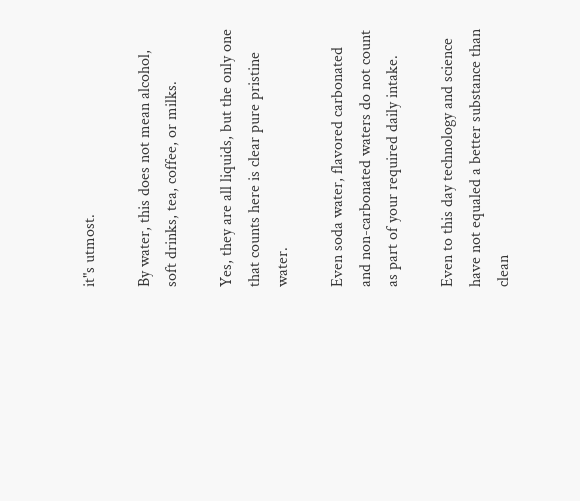it"s utmost.

By water, this does not mean alcohol, soft drinks, tea, coffee, or milks.

Yes, they are all liquids, but the only one that counts here is clear pure pristine water.

Even soda water, flavored carbonated and non-carbonated waters do not count as part of your required daily intake.

Even to this day technology and science have not equaled a better substance than clean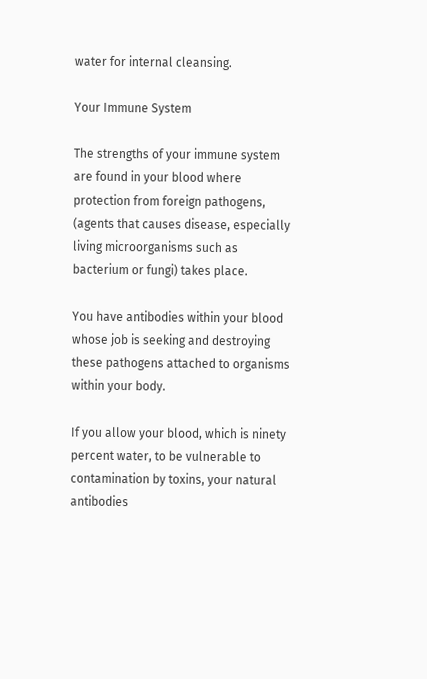water for internal cleansing.

Your Immune System

The strengths of your immune system are found in your blood where protection from foreign pathogens, (agents that causes disease, especially living microorganisms such as bacterium or fungi) takes place.

You have antibodies within your blood whose job is seeking and destroying these pathogens attached to organisms within your body.

If you allow your blood, which is ninety percent water, to be vulnerable to contamination by toxins, your natural antibodies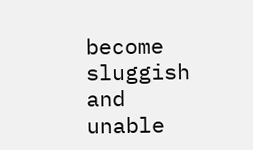become sluggish and unable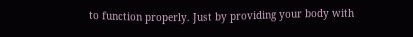to function properly. Just by providing your body with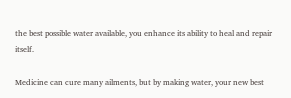the best possible water available, you enhance its ability to heal and repair itself.

Medicine can cure many ailments, but by making water, your new best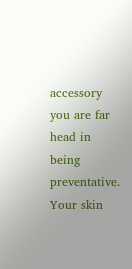accessory you are far head in being preventative. Your skin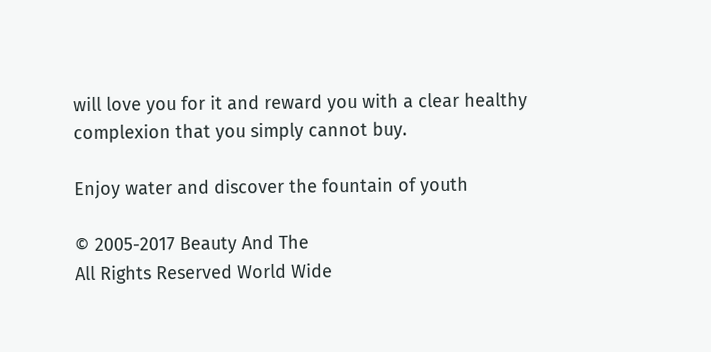will love you for it and reward you with a clear healthy complexion that you simply cannot buy.

Enjoy water and discover the fountain of youth

© 2005-2017 Beauty And The
All Rights Reserved World Wide